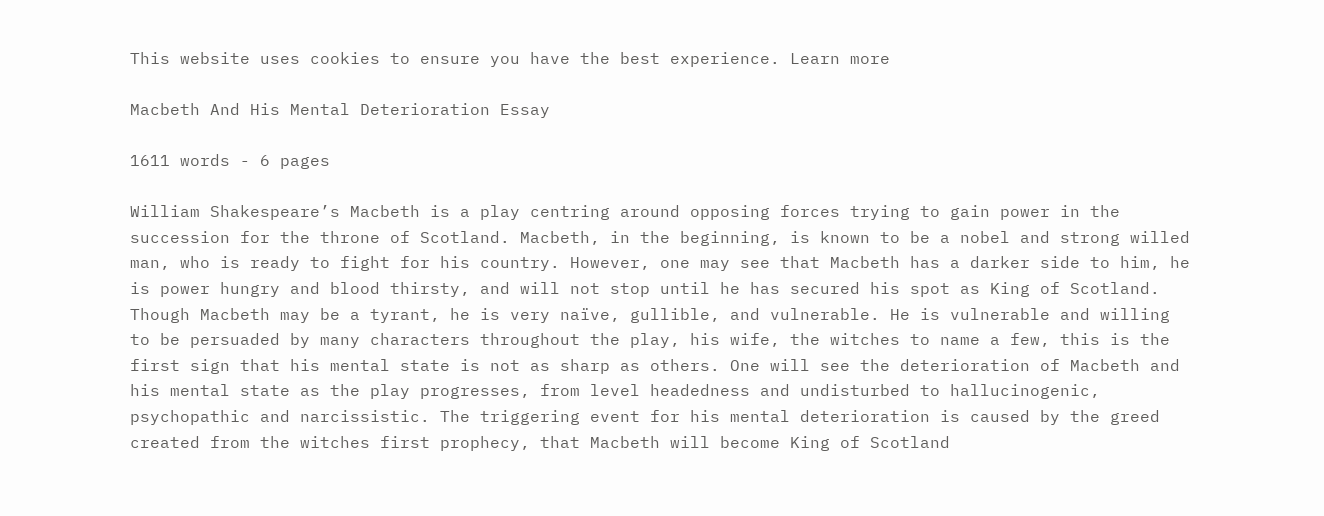This website uses cookies to ensure you have the best experience. Learn more

Macbeth And His Mental Deterioration Essay

1611 words - 6 pages

William Shakespeare’s Macbeth is a play centring around opposing forces trying to gain power in the succession for the throne of Scotland. Macbeth, in the beginning, is known to be a nobel and strong willed man, who is ready to fight for his country. However, one may see that Macbeth has a darker side to him, he is power hungry and blood thirsty, and will not stop until he has secured his spot as King of Scotland. Though Macbeth may be a tyrant, he is very naïve, gullible, and vulnerable. He is vulnerable and willing to be persuaded by many characters throughout the play, his wife, the witches to name a few, this is the first sign that his mental state is not as sharp as others. One will see the deterioration of Macbeth and his mental state as the play progresses, from level headedness and undisturbed to hallucinogenic, psychopathic and narcissistic. The triggering event for his mental deterioration is caused by the greed created from the witches first prophecy, that Macbeth will become King of Scotland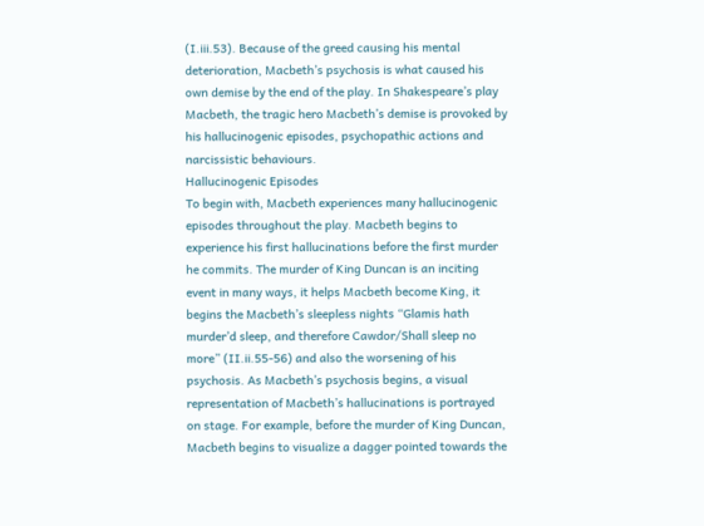(I.iii.53). Because of the greed causing his mental deterioration, Macbeth’s psychosis is what caused his own demise by the end of the play. In Shakespeare’s play Macbeth, the tragic hero Macbeth’s demise is provoked by his hallucinogenic episodes, psychopathic actions and narcissistic behaviours.
Hallucinogenic Episodes
To begin with, Macbeth experiences many hallucinogenic episodes throughout the play. Macbeth begins to experience his first hallucinations before the first murder he commits. The murder of King Duncan is an inciting event in many ways, it helps Macbeth become King, it begins the Macbeth’s sleepless nights “Glamis hath murder’d sleep, and therefore Cawdor/Shall sleep no more” (II.ii.55-56) and also the worsening of his psychosis. As Macbeth’s psychosis begins, a visual representation of Macbeth’s hallucinations is portrayed on stage. For example, before the murder of King Duncan, Macbeth begins to visualize a dagger pointed towards the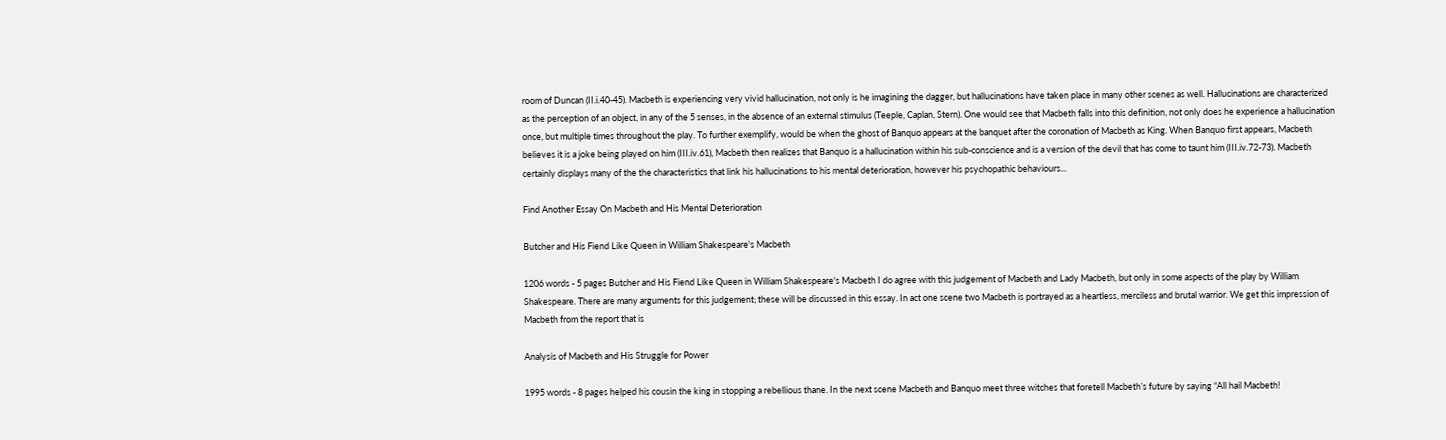room of Duncan (II.i.40-45). Macbeth is experiencing very vivid hallucination, not only is he imagining the dagger, but hallucinations have taken place in many other scenes as well. Hallucinations are characterized as the perception of an object, in any of the 5 senses, in the absence of an external stimulus (Teeple, Caplan, Stern). One would see that Macbeth falls into this definition, not only does he experience a hallucination once, but multiple times throughout the play. To further exemplify, would be when the ghost of Banquo appears at the banquet after the coronation of Macbeth as King. When Banquo first appears, Macbeth believes it is a joke being played on him (III.iv.61), Macbeth then realizes that Banquo is a hallucination within his sub-conscience and is a version of the devil that has come to taunt him (III.iv.72-73). Macbeth certainly displays many of the the characteristics that link his hallucinations to his mental deterioration, however his psychopathic behaviours...

Find Another Essay On Macbeth and His Mental Deterioration

Butcher and His Fiend Like Queen in William Shakespeare's Macbeth

1206 words - 5 pages Butcher and His Fiend Like Queen in William Shakespeare's Macbeth I do agree with this judgement of Macbeth and Lady Macbeth, but only in some aspects of the play by William Shakespeare. There are many arguments for this judgement; these will be discussed in this essay. In act one scene two Macbeth is portrayed as a heartless, merciless and brutal warrior. We get this impression of Macbeth from the report that is

Analysis of Macbeth and His Struggle for Power

1995 words - 8 pages helped his cousin the king in stopping a rebellious thane. In the next scene Macbeth and Banquo meet three witches that foretell Macbeth’s future by saying “All hail Macbeth!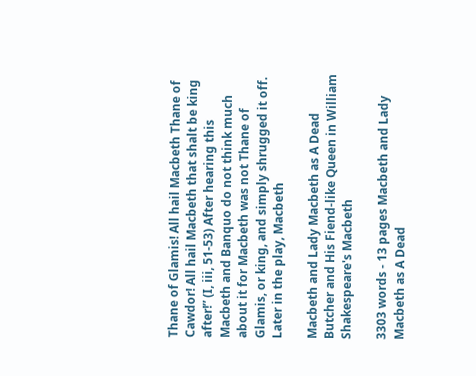Thane of Glamis! All hail Macbeth Thane of Cawdor! All hail Macbeth that shalt be king after!” (I, iii, 51-53) After hearing this Macbeth and Banquo do not think much about it for Macbeth was not Thane of Glamis, or king, and simply shrugged it off. Later in the play, Macbeth

Macbeth and Lady Macbeth as A Dead Butcher and His Fiend-like Queen in William Shakespeare's Macbeth

3303 words - 13 pages Macbeth and Lady Macbeth as A Dead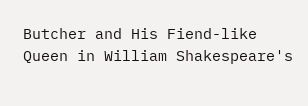Butcher and His Fiend-like Queen in William Shakespeare's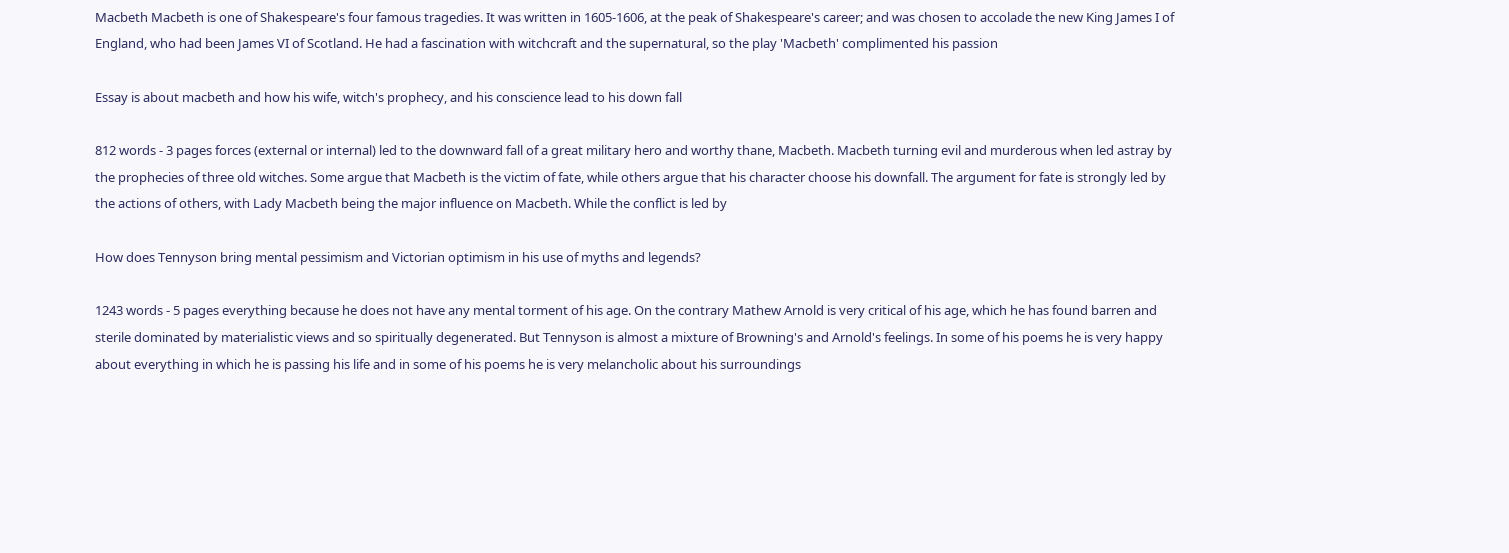Macbeth Macbeth is one of Shakespeare's four famous tragedies. It was written in 1605-1606, at the peak of Shakespeare's career; and was chosen to accolade the new King James I of England, who had been James VI of Scotland. He had a fascination with witchcraft and the supernatural, so the play 'Macbeth' complimented his passion

Essay is about macbeth and how his wife, witch's prophecy, and his conscience lead to his down fall

812 words - 3 pages forces (external or internal) led to the downward fall of a great military hero and worthy thane, Macbeth. Macbeth turning evil and murderous when led astray by the prophecies of three old witches. Some argue that Macbeth is the victim of fate, while others argue that his character choose his downfall. The argument for fate is strongly led by the actions of others, with Lady Macbeth being the major influence on Macbeth. While the conflict is led by

How does Tennyson bring mental pessimism and Victorian optimism in his use of myths and legends?

1243 words - 5 pages everything because he does not have any mental torment of his age. On the contrary Mathew Arnold is very critical of his age, which he has found barren and sterile dominated by materialistic views and so spiritually degenerated. But Tennyson is almost a mixture of Browning's and Arnold's feelings. In some of his poems he is very happy about everything in which he is passing his life and in some of his poems he is very melancholic about his surroundings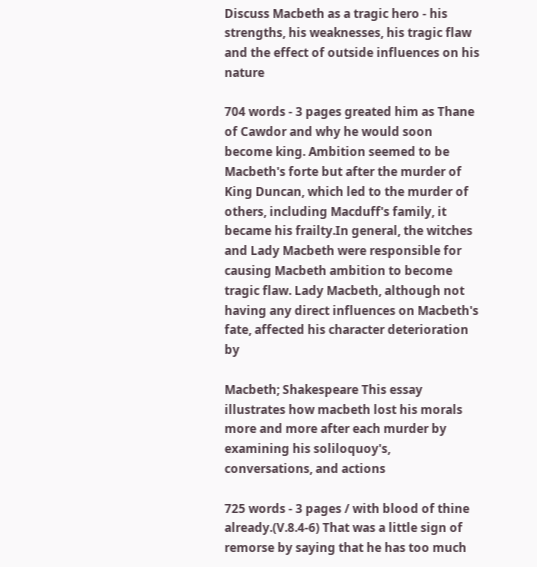Discuss Macbeth as a tragic hero - his strengths, his weaknesses, his tragic flaw and the effect of outside influences on his nature

704 words - 3 pages greated him as Thane of Cawdor and why he would soon become king. Ambition seemed to be Macbeth's forte but after the murder of King Duncan, which led to the murder of others, including Macduff's family, it became his frailty.In general, the witches and Lady Macbeth were responsible for causing Macbeth ambition to become tragic flaw. Lady Macbeth, although not having any direct influences on Macbeth's fate, affected his character deterioration by

Macbeth; Shakespeare This essay illustrates how macbeth lost his morals more and more after each murder by examining his soliloquoy's, conversations, and actions

725 words - 3 pages / with blood of thine already.(V.8.4-6) That was a little sign of remorse by saying that he has too much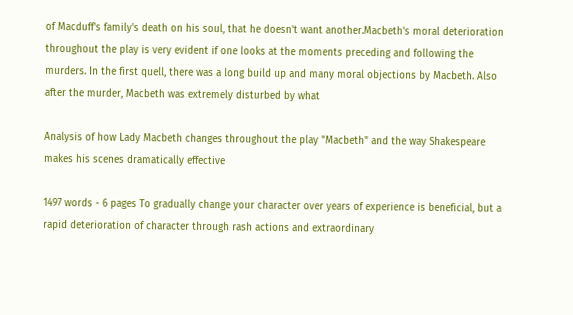of Macduff's family's death on his soul, that he doesn't want another.Macbeth's moral deterioration throughout the play is very evident if one looks at the moments preceding and following the murders. In the first quell, there was a long build up and many moral objections by Macbeth. Also after the murder, Macbeth was extremely disturbed by what

Analysis of how Lady Macbeth changes throughout the play "Macbeth" and the way Shakespeare makes his scenes dramatically effective

1497 words - 6 pages To gradually change your character over years of experience is beneficial, but a rapid deterioration of character through rash actions and extraordinary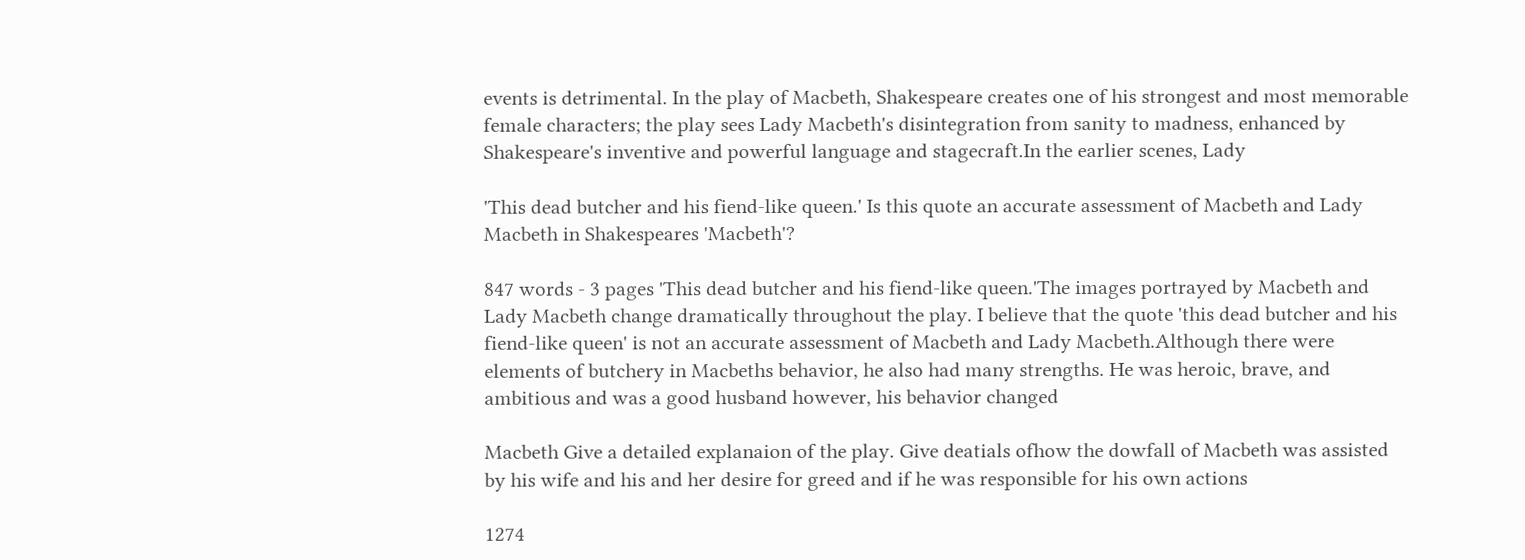events is detrimental. In the play of Macbeth, Shakespeare creates one of his strongest and most memorable female characters; the play sees Lady Macbeth's disintegration from sanity to madness, enhanced by Shakespeare's inventive and powerful language and stagecraft.In the earlier scenes, Lady

'This dead butcher and his fiend-like queen.' Is this quote an accurate assessment of Macbeth and Lady Macbeth in Shakespeares 'Macbeth'?

847 words - 3 pages 'This dead butcher and his fiend-like queen.'The images portrayed by Macbeth and Lady Macbeth change dramatically throughout the play. I believe that the quote 'this dead butcher and his fiend-like queen' is not an accurate assessment of Macbeth and Lady Macbeth.Although there were elements of butchery in Macbeths behavior, he also had many strengths. He was heroic, brave, and ambitious and was a good husband however, his behavior changed

Macbeth Give a detailed explanaion of the play. Give deatials ofhow the dowfall of Macbeth was assisted by his wife and his and her desire for greed and if he was responsible for his own actions

1274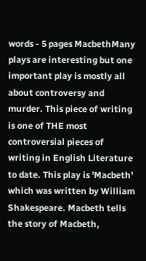words - 5 pages MacbethMany plays are interesting but one important play is mostly all about controversy and murder. This piece of writing is one of THE most controversial pieces of writing in English Literature to date. This play is 'Macbeth' which was written by William Shakespeare. Macbeth tells the story of Macbeth,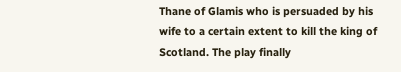Thane of Glamis who is persuaded by his wife to a certain extent to kill the king of Scotland. The play finally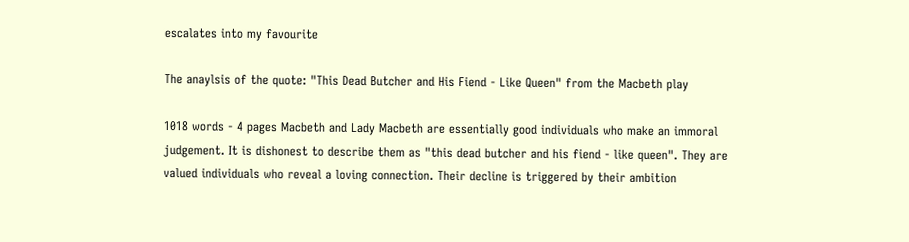escalates into my favourite

The anaylsis of the quote: "This Dead Butcher and His Fiend - Like Queen" from the Macbeth play

1018 words - 4 pages Macbeth and Lady Macbeth are essentially good individuals who make an immoral judgement. It is dishonest to describe them as "this dead butcher and his fiend - like queen". They are valued individuals who reveal a loving connection. Their decline is triggered by their ambition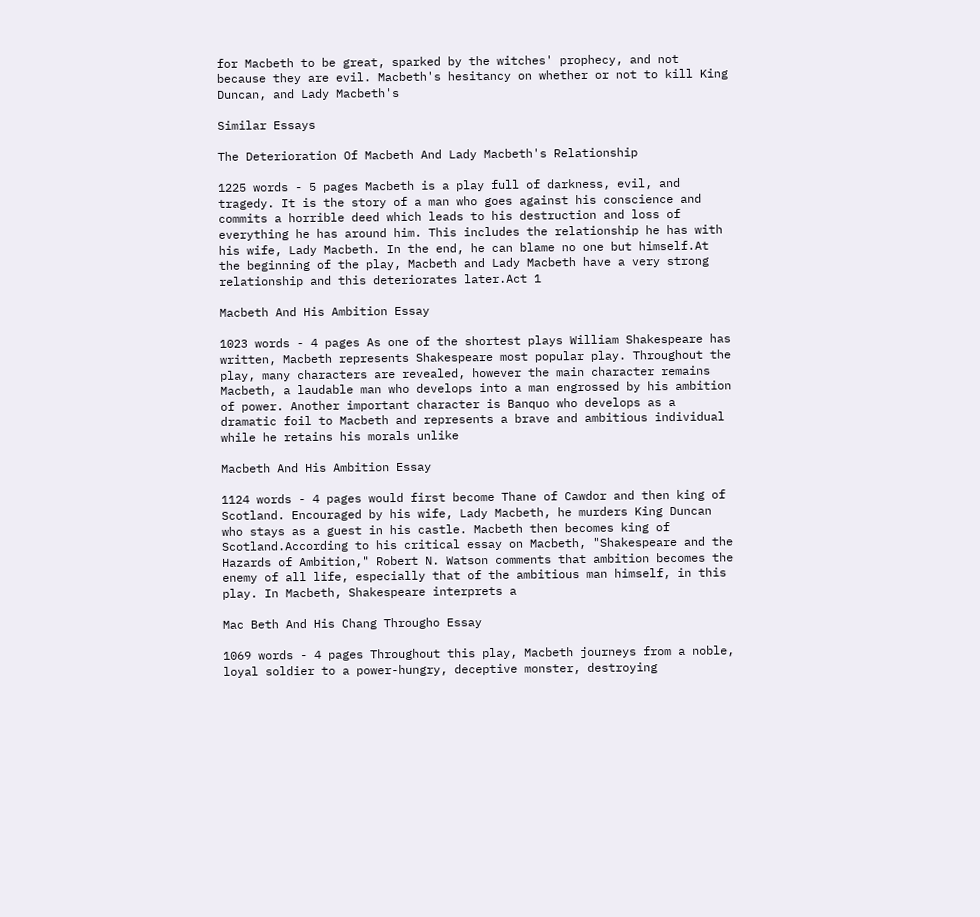for Macbeth to be great, sparked by the witches' prophecy, and not because they are evil. Macbeth's hesitancy on whether or not to kill King Duncan, and Lady Macbeth's

Similar Essays

The Deterioration Of Macbeth And Lady Macbeth's Relationship

1225 words - 5 pages Macbeth is a play full of darkness, evil, and tragedy. It is the story of a man who goes against his conscience and commits a horrible deed which leads to his destruction and loss of everything he has around him. This includes the relationship he has with his wife, Lady Macbeth. In the end, he can blame no one but himself.At the beginning of the play, Macbeth and Lady Macbeth have a very strong relationship and this deteriorates later.Act 1

Macbeth And His Ambition Essay

1023 words - 4 pages As one of the shortest plays William Shakespeare has written, Macbeth represents Shakespeare most popular play. Throughout the play, many characters are revealed, however the main character remains Macbeth, a laudable man who develops into a man engrossed by his ambition of power. Another important character is Banquo who develops as a dramatic foil to Macbeth and represents a brave and ambitious individual while he retains his morals unlike

Macbeth And His Ambition Essay

1124 words - 4 pages would first become Thane of Cawdor and then king of Scotland. Encouraged by his wife, Lady Macbeth, he murders King Duncan who stays as a guest in his castle. Macbeth then becomes king of Scotland.According to his critical essay on Macbeth, "Shakespeare and the Hazards of Ambition," Robert N. Watson comments that ambition becomes the enemy of all life, especially that of the ambitious man himself, in this play. In Macbeth, Shakespeare interprets a

Mac Beth And His Chang Througho Essay

1069 words - 4 pages Throughout this play, Macbeth journeys from a noble, loyal soldier to a power-hungry, deceptive monster, destroying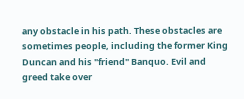any obstacle in his path. These obstacles are sometimes people, including the former King Duncan and his "friend" Banquo. Evil and greed take over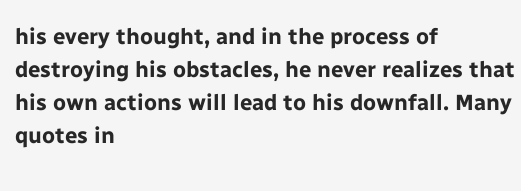his every thought, and in the process of destroying his obstacles, he never realizes that his own actions will lead to his downfall. Many quotes in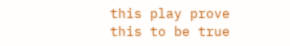this play prove this to be true